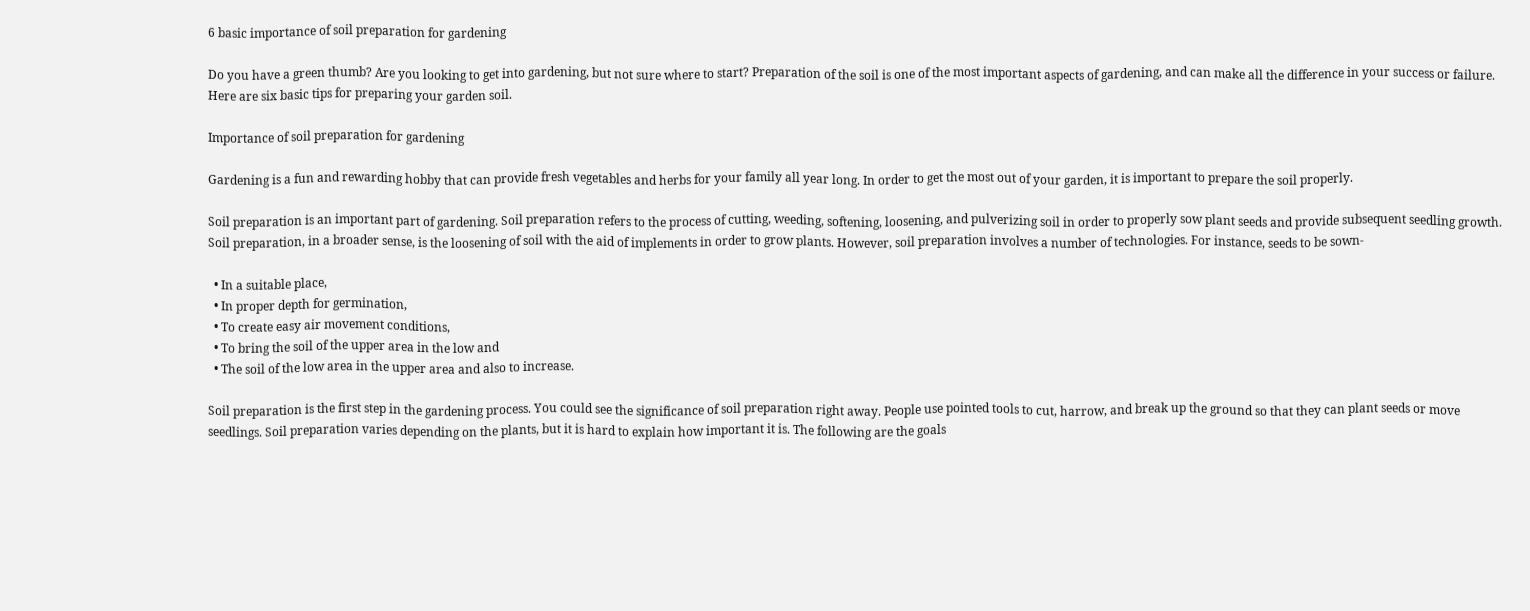6 basic importance of soil preparation for gardening

Do you have a green thumb? Are you looking to get into gardening, but not sure where to start? Preparation of the soil is one of the most important aspects of gardening, and can make all the difference in your success or failure. Here are six basic tips for preparing your garden soil.

Importance of soil preparation for gardening

Gardening is a fun and rewarding hobby that can provide fresh vegetables and herbs for your family all year long. In order to get the most out of your garden, it is important to prepare the soil properly.

Soil preparation is an important part of gardening. Soil preparation refers to the process of cutting, weeding, softening, loosening, and pulverizing soil in order to properly sow plant seeds and provide subsequent seedling growth. Soil preparation, in a broader sense, is the loosening of soil with the aid of implements in order to grow plants. However, soil preparation involves a number of technologies. For instance, seeds to be sown-

  • In a suitable place,
  • In proper depth for germination,
  • To create easy air movement conditions,
  • To bring the soil of the upper area in the low and
  • The soil of the low area in the upper area and also to increase.

Soil preparation is the first step in the gardening process. You could see the significance of soil preparation right away. People use pointed tools to cut, harrow, and break up the ground so that they can plant seeds or move seedlings. Soil preparation varies depending on the plants, but it is hard to explain how important it is. The following are the goals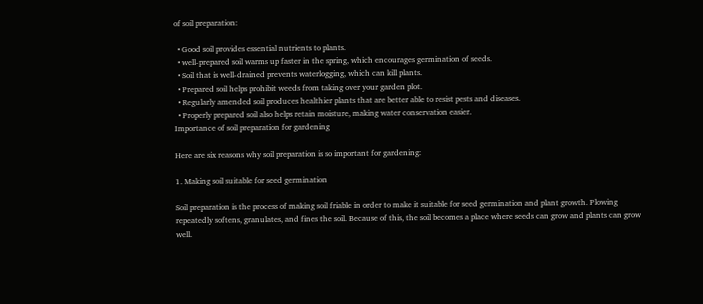of soil preparation:

  • Good soil provides essential nutrients to plants.
  • well-prepared soil warms up faster in the spring, which encourages germination of seeds.
  • Soil that is well-drained prevents waterlogging, which can kill plants.
  • Prepared soil helps prohibit weeds from taking over your garden plot.
  • Regularly amended soil produces healthier plants that are better able to resist pests and diseases.
  • Properly prepared soil also helps retain moisture, making water conservation easier.
Importance of soil preparation for gardening

Here are six reasons why soil preparation is so important for gardening:

1. Making soil suitable for seed germination

Soil preparation is the process of making soil friable in order to make it suitable for seed germination and plant growth. Plowing repeatedly softens, granulates, and fines the soil. Because of this, the soil becomes a place where seeds can grow and plants can grow well.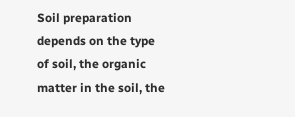Soil preparation depends on the type of soil, the organic matter in the soil, the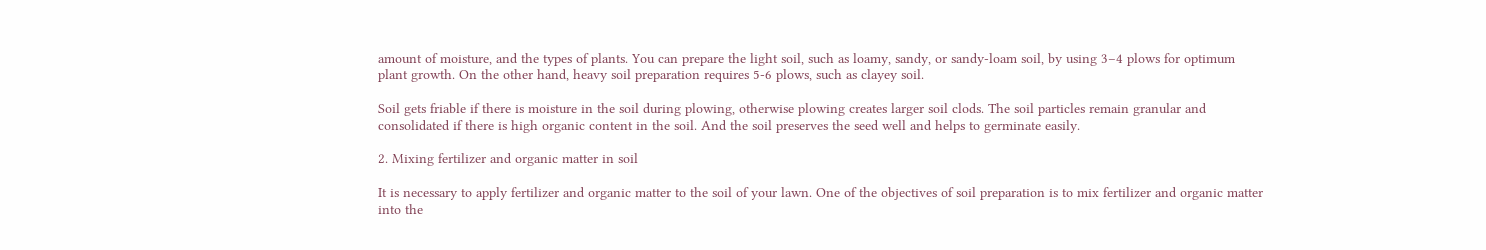amount of moisture, and the types of plants. You can prepare the light soil, such as loamy, sandy, or sandy-loam soil, by using 3–4 plows for optimum plant growth. On the other hand, heavy soil preparation requires 5-6 plows, such as clayey soil.

Soil gets friable if there is moisture in the soil during plowing, otherwise plowing creates larger soil clods. The soil particles remain granular and consolidated if there is high organic content in the soil. And the soil preserves the seed well and helps to germinate easily.

2. Mixing fertilizer and organic matter in soil

It is necessary to apply fertilizer and organic matter to the soil of your lawn. One of the objectives of soil preparation is to mix fertilizer and organic matter into the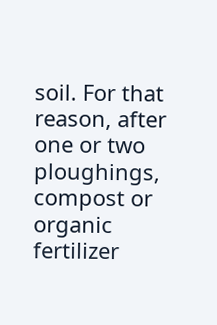soil. For that reason, after one or two ploughings, compost or organic fertilizer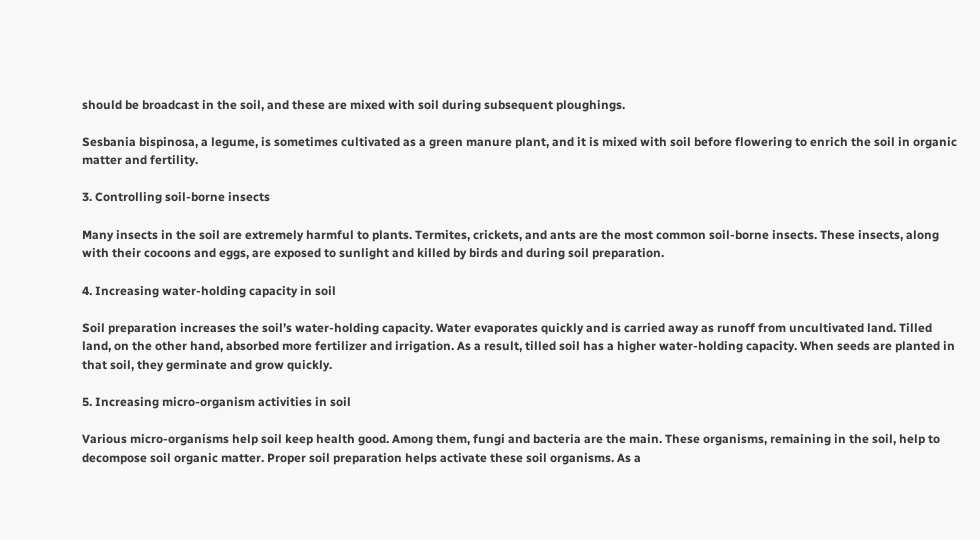should be broadcast in the soil, and these are mixed with soil during subsequent ploughings.

Sesbania bispinosa, a legume, is sometimes cultivated as a green manure plant, and it is mixed with soil before flowering to enrich the soil in organic matter and fertility.

3. Controlling soil-borne insects

Many insects in the soil are extremely harmful to plants. Termites, crickets, and ants are the most common soil-borne insects. These insects, along with their cocoons and eggs, are exposed to sunlight and killed by birds and during soil preparation.

4. Increasing water-holding capacity in soil

Soil preparation increases the soil’s water-holding capacity. Water evaporates quickly and is carried away as runoff from uncultivated land. Tilled land, on the other hand, absorbed more fertilizer and irrigation. As a result, tilled soil has a higher water-holding capacity. When seeds are planted in that soil, they germinate and grow quickly.

5. Increasing micro-organism activities in soil

Various micro-organisms help soil keep health good. Among them, fungi and bacteria are the main. These organisms, remaining in the soil, help to decompose soil organic matter. Proper soil preparation helps activate these soil organisms. As a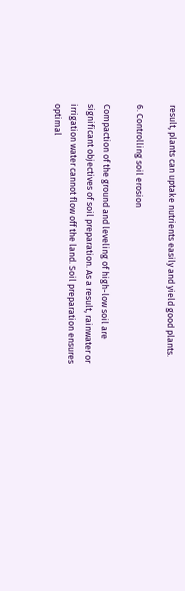result, plants can uptake nutrients easily and yield good plants.

6. Controlling soil erosion

Compaction of the ground and leveling of high-low soil are significant objectives of soil preparation. As a result, rainwater or irrigation water cannot flow off the land. Soil preparation ensures optimal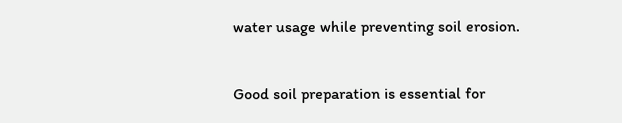water usage while preventing soil erosion.


Good soil preparation is essential for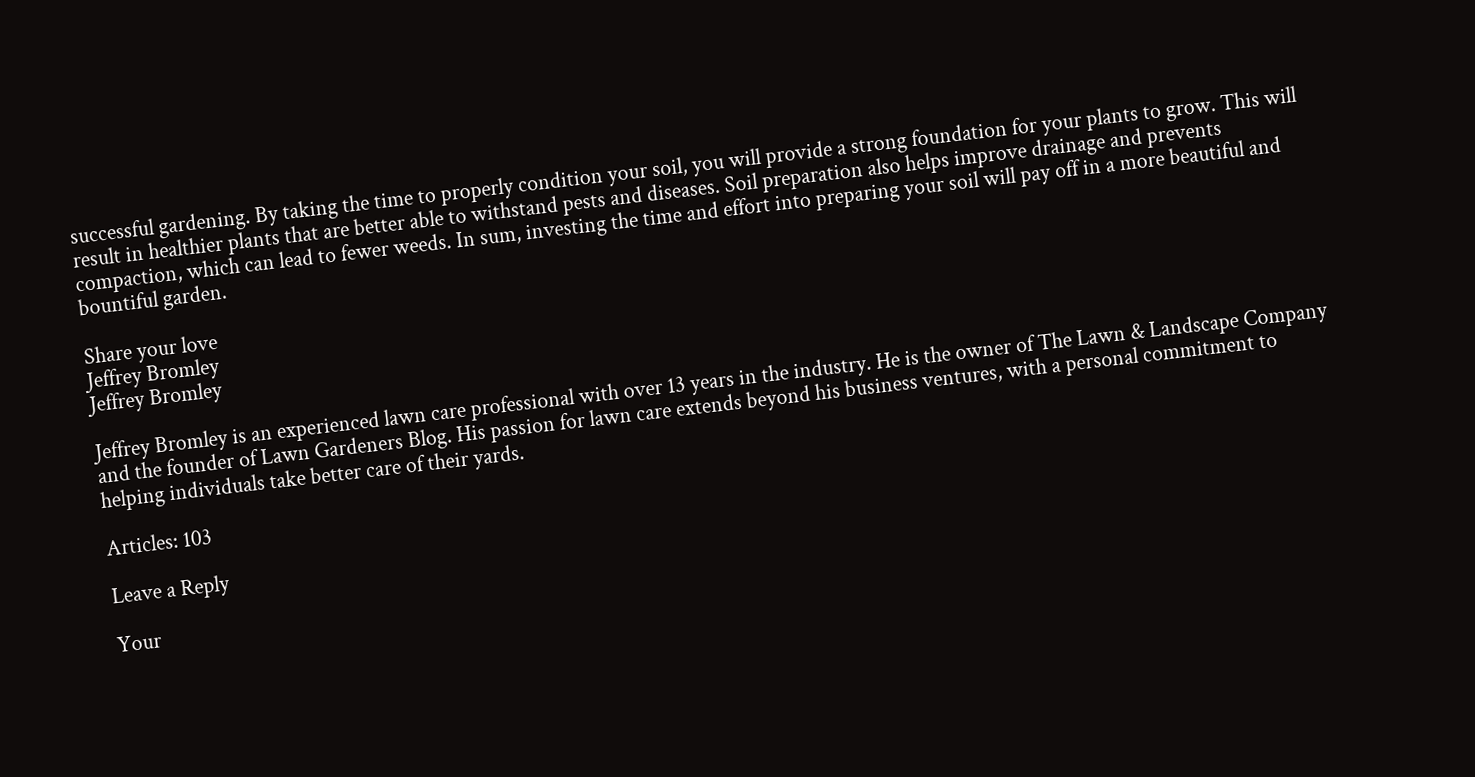successful gardening. By taking the time to properly condition your soil, you will provide a strong foundation for your plants to grow. This will result in healthier plants that are better able to withstand pests and diseases. Soil preparation also helps improve drainage and prevents compaction, which can lead to fewer weeds. In sum, investing the time and effort into preparing your soil will pay off in a more beautiful and bountiful garden.

Share your love
Jeffrey Bromley
Jeffrey Bromley

Jeffrey Bromley is an experienced lawn care professional with over 13 years in the industry. He is the owner of The Lawn & Landscape Company and the founder of Lawn Gardeners Blog. His passion for lawn care extends beyond his business ventures, with a personal commitment to helping individuals take better care of their yards.

Articles: 103

Leave a Reply

Your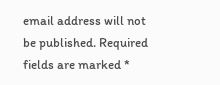email address will not be published. Required fields are marked *